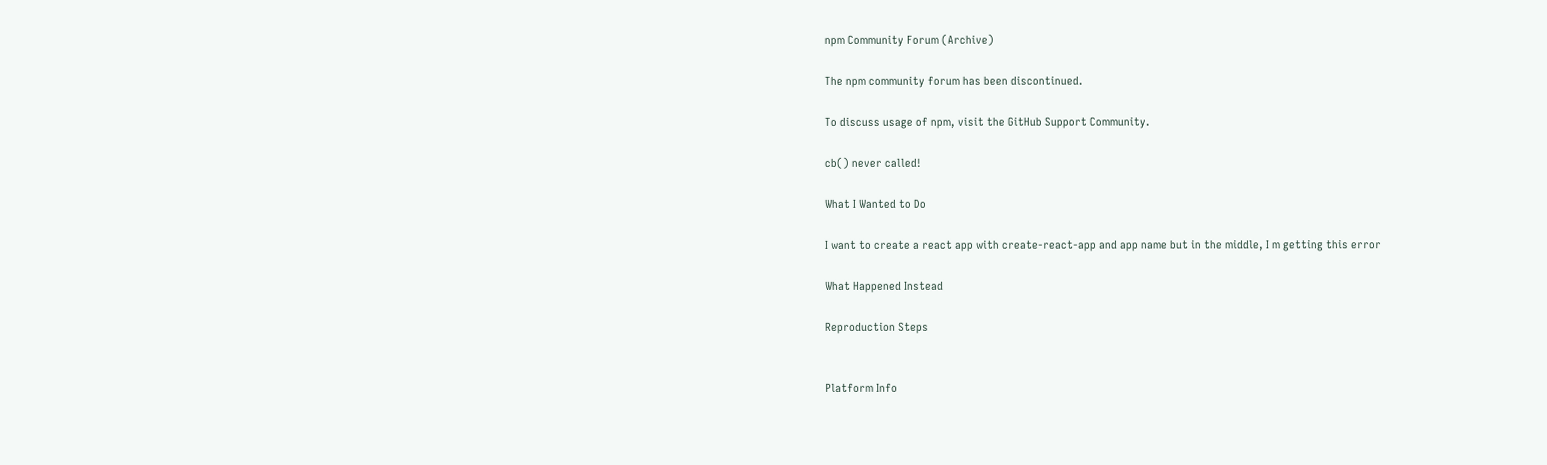npm Community Forum (Archive)

The npm community forum has been discontinued.

To discuss usage of npm, visit the GitHub Support Community.

cb() never called!

What I Wanted to Do

I want to create a react app with create-react-app and app name but in the middle, I m getting this error

What Happened Instead

Reproduction Steps


Platform Info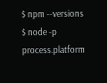$ npm --versions
$ node -p process.platform